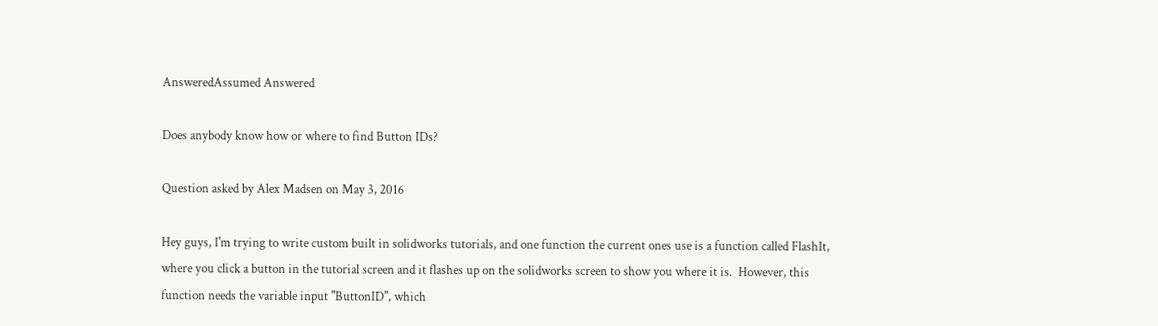AnsweredAssumed Answered

Does anybody know how or where to find Button IDs?

Question asked by Alex Madsen on May 3, 2016

Hey guys, I'm trying to write custom built in solidworks tutorials, and one function the current ones use is a function called FlashIt, where you click a button in the tutorial screen and it flashes up on the solidworks screen to show you where it is.  However, this function needs the variable input "ButtonID", which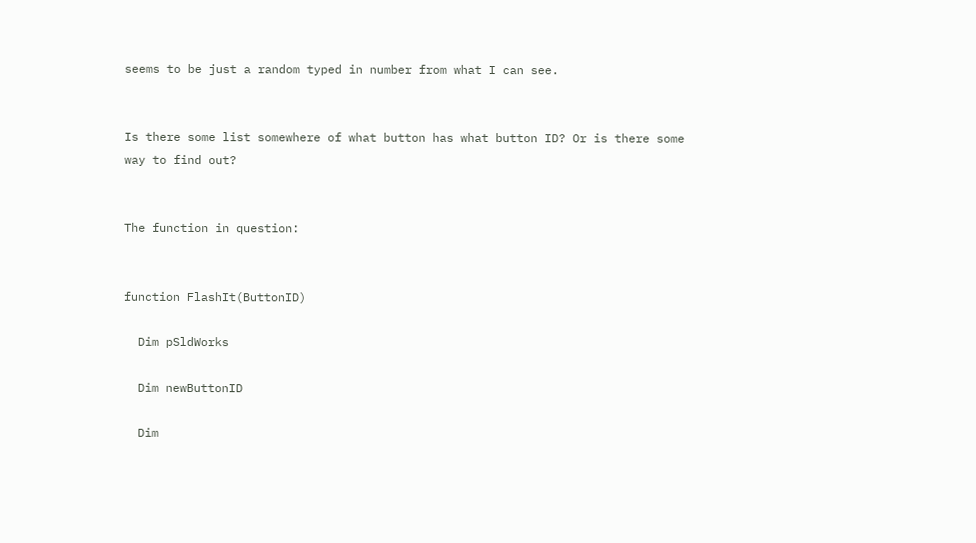seems to be just a random typed in number from what I can see.


Is there some list somewhere of what button has what button ID? Or is there some way to find out?


The function in question:


function FlashIt(ButtonID)

  Dim pSldWorks

  Dim newButtonID

  Dim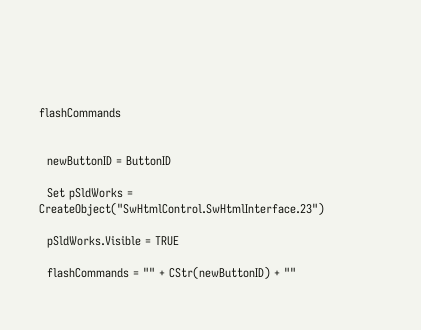flashCommands


  newButtonID = ButtonID

  Set pSldWorks = CreateObject("SwHtmlControl.SwHtmlInterface.23")

  pSldWorks.Visible = TRUE

  flashCommands = "" + CStr(newButtonID) + ""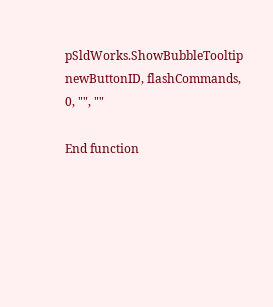pSldWorks.ShowBubbleTooltip newButtonID, flashCommands, 0, "", ""

End function